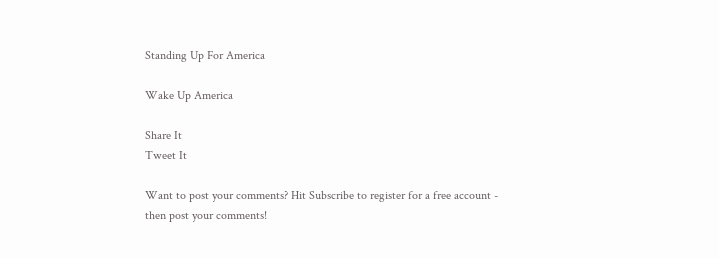Standing Up For America

Wake Up America

Share It
Tweet It

Want to post your comments? Hit Subscribe to register for a free account - then post your comments!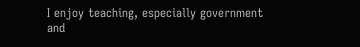I enjoy teaching, especially government and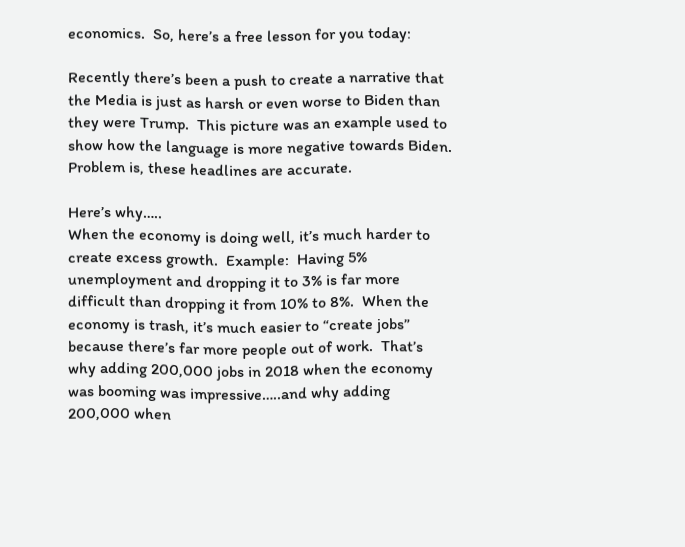economics.  So, here’s a free lesson for you today:

Recently there’s been a push to create a narrative that the Media is just as harsh or even worse to Biden than they were Trump.  This picture was an example used to show how the language is more negative towards Biden.  Problem is, these headlines are accurate.

Here’s why…..
When the economy is doing well, it’s much harder to create excess growth.  Example:  Having 5% unemployment and dropping it to 3% is far more difficult than dropping it from 10% to 8%.  When the economy is trash, it’s much easier to “create jobs” because there’s far more people out of work.  That’s why adding 200,000 jobs in 2018 when the economy was booming was impressive…..and why adding 200,000 when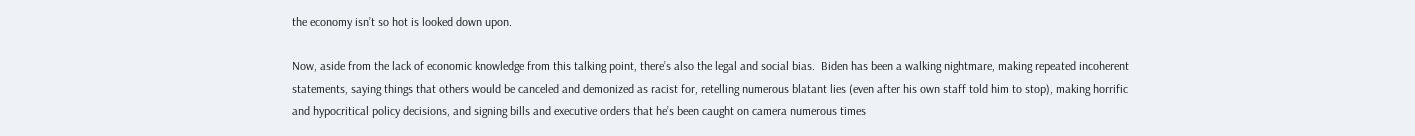the economy isn’t so hot is looked down upon.

Now, aside from the lack of economic knowledge from this talking point, there’s also the legal and social bias.  Biden has been a walking nightmare, making repeated incoherent statements, saying things that others would be canceled and demonized as racist for, retelling numerous blatant lies (even after his own staff told him to stop), making horrific and hypocritical policy decisions, and signing bills and executive orders that he’s been caught on camera numerous times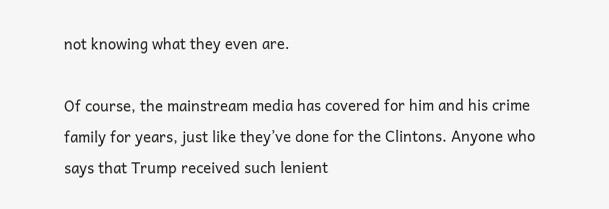not knowing what they even are.

Of course, the mainstream media has covered for him and his crime family for years, just like they’ve done for the Clintons. Anyone who says that Trump received such lenient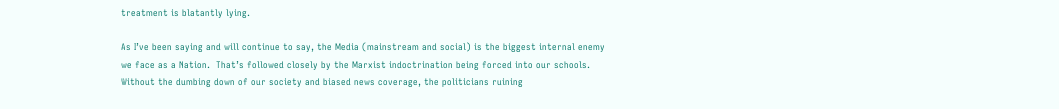treatment is blatantly lying.

As I’ve been saying and will continue to say, the Media (mainstream and social) is the biggest internal enemy we face as a Nation.  That’s followed closely by the Marxist indoctrination being forced into our schools.  Without the dumbing down of our society and biased news coverage, the politicians ruining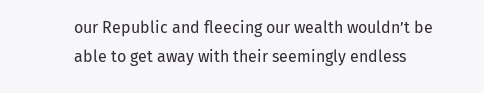our Republic and fleecing our wealth wouldn’t be able to get away with their seemingly endless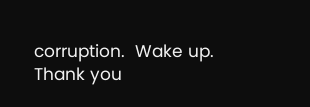corruption.  Wake up.  Thank you